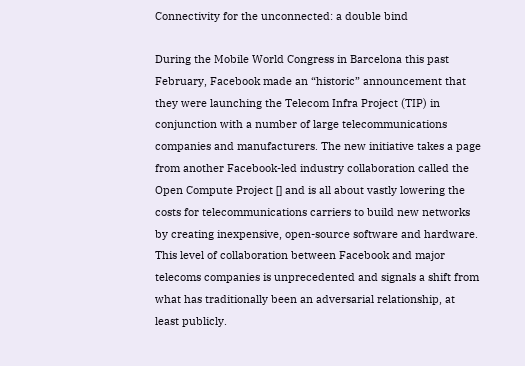Connectivity for the unconnected: a double bind

During the Mobile World Congress in Barcelona this past February, Facebook made an “historic” announcement that they were launching the Telecom Infra Project (TIP) in conjunction with a number of large telecommunications companies and manufacturers. The new initiative takes a page from another Facebook-led industry collaboration called the Open Compute Project [] and is all about vastly lowering the costs for telecommunications carriers to build new networks by creating inexpensive, open-source software and hardware. This level of collaboration between Facebook and major telecoms companies is unprecedented and signals a shift from what has traditionally been an adversarial relationship, at least publicly.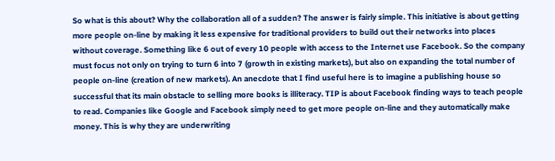So what is this about? Why the collaboration all of a sudden? The answer is fairly simple. This initiative is about getting more people on-line by making it less expensive for traditional providers to build out their networks into places without coverage. Something like 6 out of every 10 people with access to the Internet use Facebook. So the company must focus not only on trying to turn 6 into 7 (growth in existing markets), but also on expanding the total number of people on-line (creation of new markets). An anecdote that I find useful here is to imagine a publishing house so successful that its main obstacle to selling more books is illiteracy. TIP is about Facebook finding ways to teach people to read. Companies like Google and Facebook simply need to get more people on-line and they automatically make money. This is why they are underwriting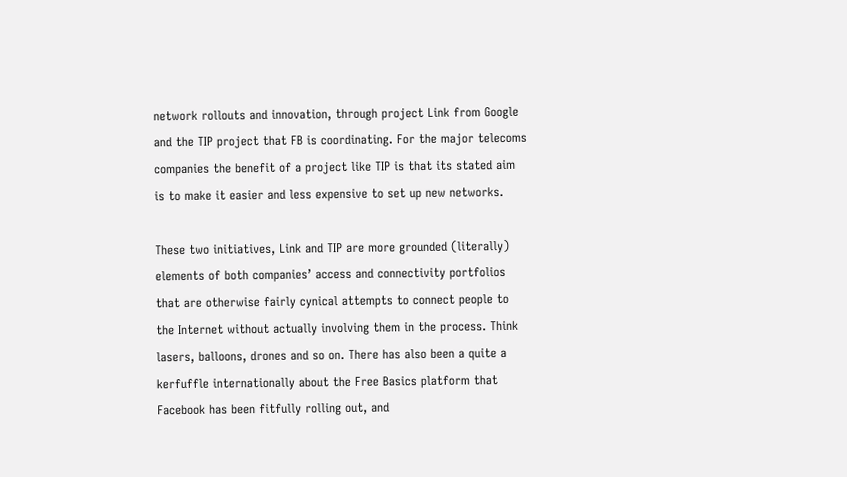network rollouts and innovation, through project Link from Google and the TIP project that FB is coordinating. For the major telecoms companies the benefit of a project like TIP is that its stated aim is to make it easier and less expensive to set up new networks.

These two initiatives, Link and TIP are more grounded (literally) elements of both companies’ access and connectivity portfolios that are otherwise fairly cynical attempts to connect people to the Internet without actually involving them in the process. Think lasers, balloons, drones and so on. There has also been a quite a kerfuffle internationally about the Free Basics platform that Facebook has been fitfully rolling out, and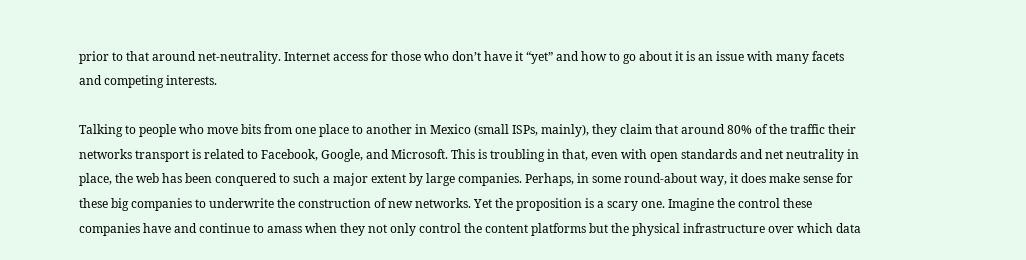prior to that around net-neutrality. Internet access for those who don’t have it “yet” and how to go about it is an issue with many facets and competing interests.

Talking to people who move bits from one place to another in Mexico (small ISPs, mainly), they claim that around 80% of the traffic their networks transport is related to Facebook, Google, and Microsoft. This is troubling in that, even with open standards and net neutrality in place, the web has been conquered to such a major extent by large companies. Perhaps, in some round-about way, it does make sense for these big companies to underwrite the construction of new networks. Yet the proposition is a scary one. Imagine the control these companies have and continue to amass when they not only control the content platforms but the physical infrastructure over which data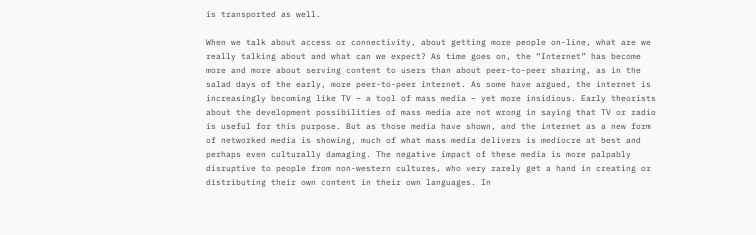is transported as well.

When we talk about access or connectivity, about getting more people on-line, what are we really talking about and what can we expect? As time goes on, the “Internet” has become more and more about serving content to users than about peer-to-peer sharing, as in the salad days of the early, more peer-to-peer internet. As some have argued, the internet is increasingly becoming like TV – a tool of mass media – yet more insidious. Early theorists about the development possibilities of mass media are not wrong in saying that TV or radio is useful for this purpose. But as those media have shown, and the internet as a new form of networked media is showing, much of what mass media delivers is mediocre at best and perhaps even culturally damaging. The negative impact of these media is more palpably disruptive to people from non-western cultures, who very rarely get a hand in creating or distributing their own content in their own languages. In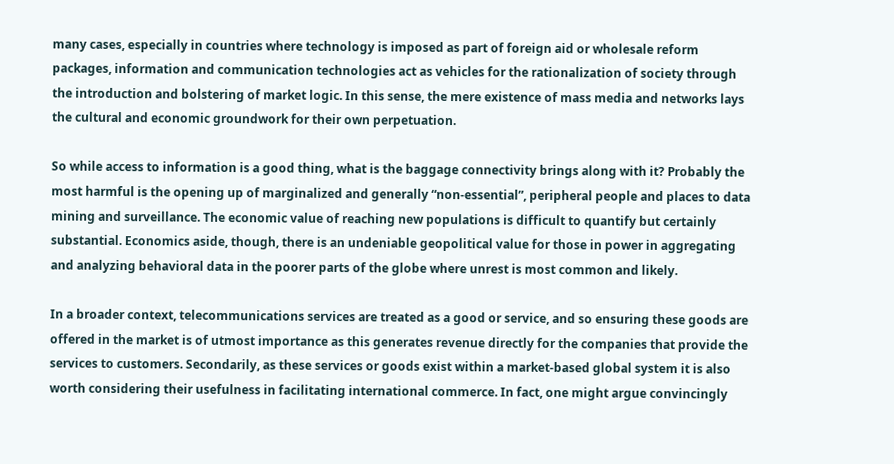many cases, especially in countries where technology is imposed as part of foreign aid or wholesale reform packages, information and communication technologies act as vehicles for the rationalization of society through the introduction and bolstering of market logic. In this sense, the mere existence of mass media and networks lays the cultural and economic groundwork for their own perpetuation.

So while access to information is a good thing, what is the baggage connectivity brings along with it? Probably the most harmful is the opening up of marginalized and generally “non-essential”, peripheral people and places to data mining and surveillance. The economic value of reaching new populations is difficult to quantify but certainly substantial. Economics aside, though, there is an undeniable geopolitical value for those in power in aggregating and analyzing behavioral data in the poorer parts of the globe where unrest is most common and likely.

In a broader context, telecommunications services are treated as a good or service, and so ensuring these goods are offered in the market is of utmost importance as this generates revenue directly for the companies that provide the services to customers. Secondarily, as these services or goods exist within a market-based global system it is also worth considering their usefulness in facilitating international commerce. In fact, one might argue convincingly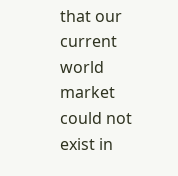that our current world market could not exist in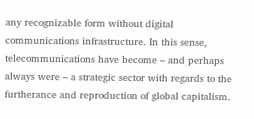any recognizable form without digital communications infrastructure. In this sense, telecommunications have become – and perhaps always were – a strategic sector with regards to the furtherance and reproduction of global capitalism.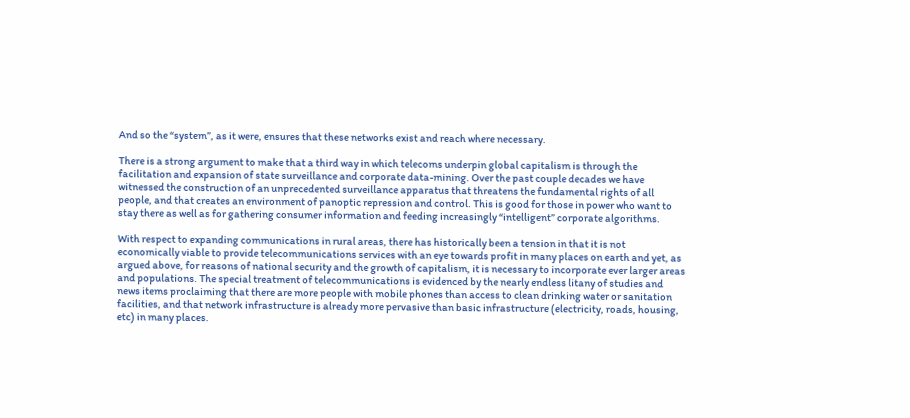And so the “system”, as it were, ensures that these networks exist and reach where necessary.

There is a strong argument to make that a third way in which telecoms underpin global capitalism is through the facilitation and expansion of state surveillance and corporate data-mining. Over the past couple decades we have witnessed the construction of an unprecedented surveillance apparatus that threatens the fundamental rights of all people, and that creates an environment of panoptic repression and control. This is good for those in power who want to stay there as well as for gathering consumer information and feeding increasingly “intelligent” corporate algorithms.

With respect to expanding communications in rural areas, there has historically been a tension in that it is not economically viable to provide telecommunications services with an eye towards profit in many places on earth and yet, as argued above, for reasons of national security and the growth of capitalism, it is necessary to incorporate ever larger areas and populations. The special treatment of telecommunications is evidenced by the nearly endless litany of studies and news items proclaiming that there are more people with mobile phones than access to clean drinking water or sanitation facilities, and that network infrastructure is already more pervasive than basic infrastructure (electricity, roads, housing, etc) in many places.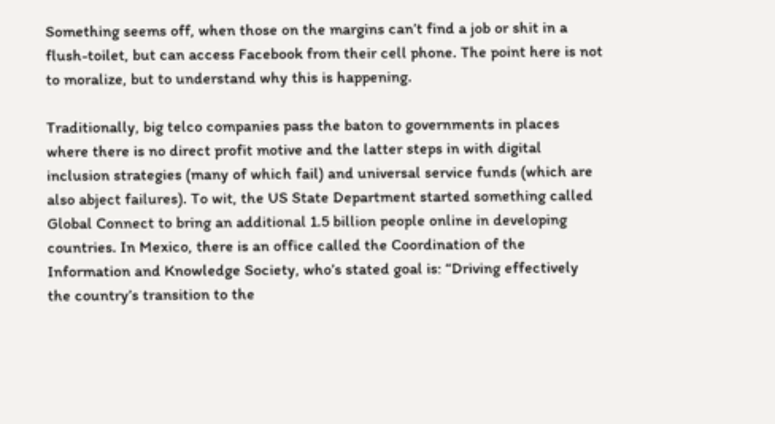Something seems off, when those on the margins can’t find a job or shit in a flush-toilet, but can access Facebook from their cell phone. The point here is not to moralize, but to understand why this is happening.

Traditionally, big telco companies pass the baton to governments in places where there is no direct profit motive and the latter steps in with digital inclusion strategies (many of which fail) and universal service funds (which are also abject failures). To wit, the US State Department started something called Global Connect to bring an additional 1.5 billion people online in developing countries. In Mexico, there is an office called the Coordination of the Information and Knowledge Society, who’s stated goal is: “Driving effectively the country’s transition to the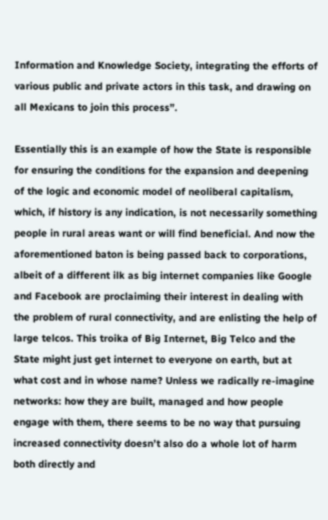Information and Knowledge Society, integrating the efforts of various public and private actors in this task, and drawing on all Mexicans to join this process”.

Essentially this is an example of how the State is responsible for ensuring the conditions for the expansion and deepening of the logic and economic model of neoliberal capitalism, which, if history is any indication, is not necessarily something people in rural areas want or will find beneficial. And now the aforementioned baton is being passed back to corporations, albeit of a different ilk as big internet companies like Google and Facebook are proclaiming their interest in dealing with the problem of rural connectivity, and are enlisting the help of large telcos. This troika of Big Internet, Big Telco and the State might just get internet to everyone on earth, but at what cost and in whose name? Unless we radically re-imagine networks: how they are built, managed and how people engage with them, there seems to be no way that pursuing increased connectivity doesn’t also do a whole lot of harm both directly and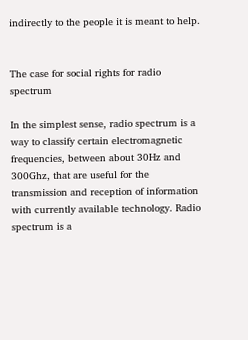indirectly to the people it is meant to help.


The case for social rights for radio spectrum

In the simplest sense, radio spectrum is a way to classify certain electromagnetic frequencies, between about 30Hz and 300Ghz, that are useful for the transmission and reception of information with currently available technology. Radio spectrum is a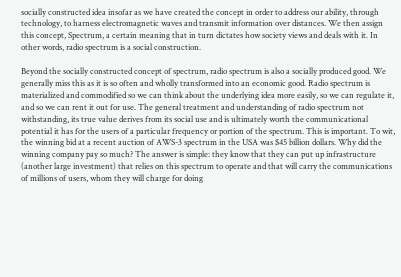socially constructed idea insofar as we have created the concept in order to address our ability, through technology, to harness electromagnetic waves and transmit information over distances. We then assign this concept, Spectrum, a certain meaning that in turn dictates how society views and deals with it. In other words, radio spectrum is a social construction.

Beyond the socially constructed concept of spectrum, radio spectrum is also a socially produced good. We generally miss this as it is so often and wholly transformed into an economic good. Radio spectrum is materialized and commodified so we can think about the underlying idea more easily, so we can regulate it, and so we can rent it out for use. The general treatment and understanding of radio spectrum not withstanding, its true value derives from its social use and is ultimately worth the communicational potential it has for the users of a particular frequency or portion of the spectrum. This is important. To wit, the winning bid at a recent auction of AWS-3 spectrum in the USA was $45 billion dollars. Why did the winning company pay so much? The answer is simple: they know that they can put up infrastructure (another large investment) that relies on this spectrum to operate and that will carry the communications of millions of users, whom they will charge for doing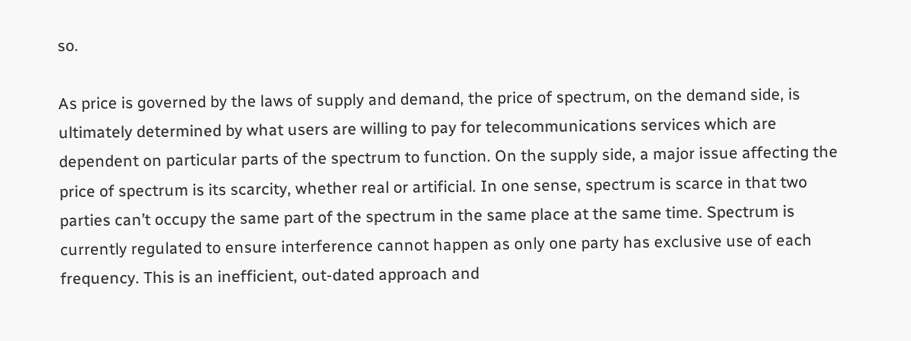so.

As price is governed by the laws of supply and demand, the price of spectrum, on the demand side, is ultimately determined by what users are willing to pay for telecommunications services which are dependent on particular parts of the spectrum to function. On the supply side, a major issue affecting the price of spectrum is its scarcity, whether real or artificial. In one sense, spectrum is scarce in that two parties can’t occupy the same part of the spectrum in the same place at the same time. Spectrum is currently regulated to ensure interference cannot happen as only one party has exclusive use of each frequency. This is an inefficient, out-dated approach and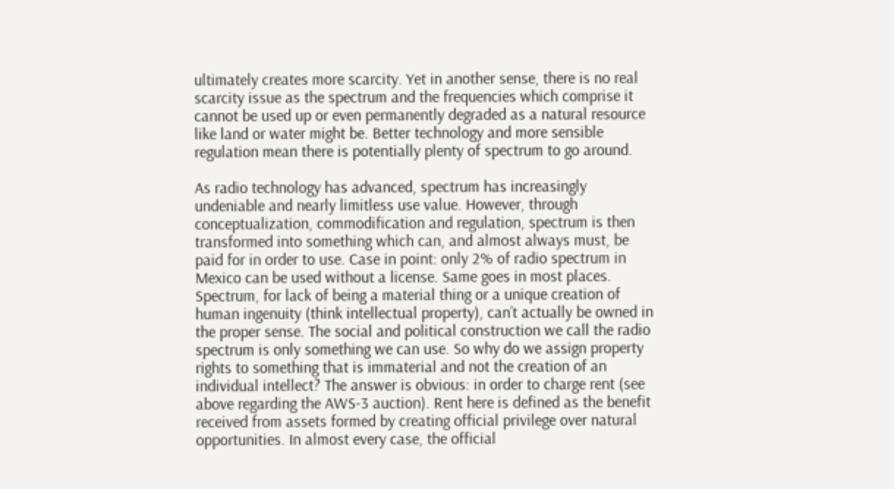ultimately creates more scarcity. Yet in another sense, there is no real scarcity issue as the spectrum and the frequencies which comprise it cannot be used up or even permanently degraded as a natural resource like land or water might be. Better technology and more sensible regulation mean there is potentially plenty of spectrum to go around.

As radio technology has advanced, spectrum has increasingly undeniable and nearly limitless use value. However, through conceptualization, commodification and regulation, spectrum is then transformed into something which can, and almost always must, be paid for in order to use. Case in point: only 2% of radio spectrum in Mexico can be used without a license. Same goes in most places. Spectrum, for lack of being a material thing or a unique creation of human ingenuity (think intellectual property), can’t actually be owned in the proper sense. The social and political construction we call the radio spectrum is only something we can use. So why do we assign property rights to something that is immaterial and not the creation of an individual intellect? The answer is obvious: in order to charge rent (see above regarding the AWS-3 auction). Rent here is defined as the benefit received from assets formed by creating official privilege over natural opportunities. In almost every case, the official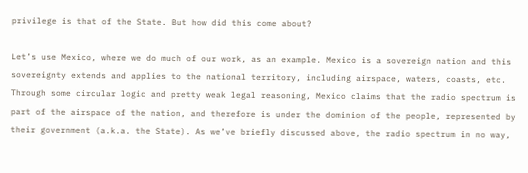privilege is that of the State. But how did this come about?

Let’s use Mexico, where we do much of our work, as an example. Mexico is a sovereign nation and this sovereignty extends and applies to the national territory, including airspace, waters, coasts, etc. Through some circular logic and pretty weak legal reasoning, Mexico claims that the radio spectrum is part of the airspace of the nation, and therefore is under the dominion of the people, represented by their government (a.k.a. the State). As we’ve briefly discussed above, the radio spectrum in no way,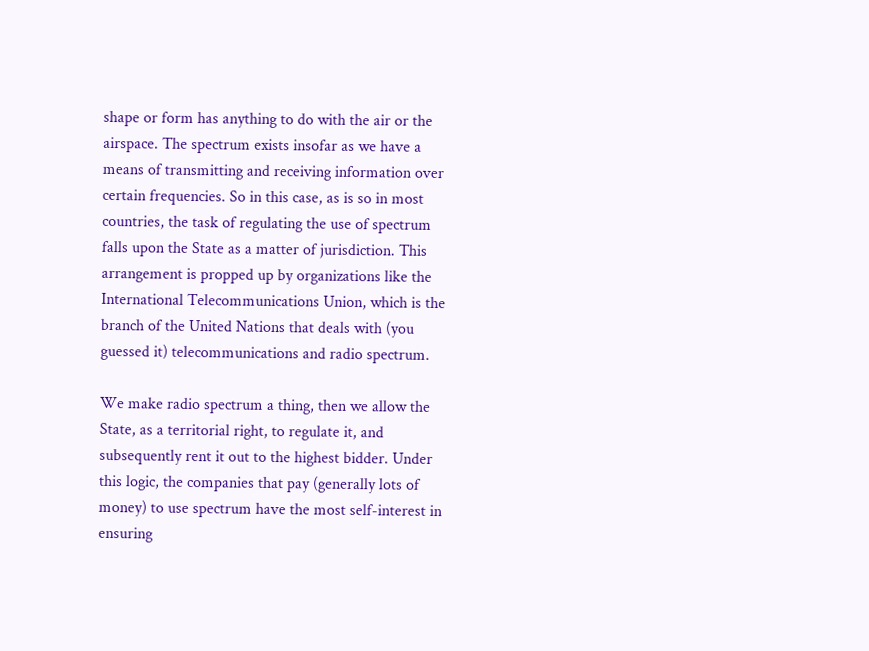shape or form has anything to do with the air or the airspace. The spectrum exists insofar as we have a means of transmitting and receiving information over certain frequencies. So in this case, as is so in most countries, the task of regulating the use of spectrum falls upon the State as a matter of jurisdiction. This arrangement is propped up by organizations like the International Telecommunications Union, which is the branch of the United Nations that deals with (you guessed it) telecommunications and radio spectrum.

We make radio spectrum a thing, then we allow the State, as a territorial right, to regulate it, and subsequently rent it out to the highest bidder. Under this logic, the companies that pay (generally lots of money) to use spectrum have the most self-interest in ensuring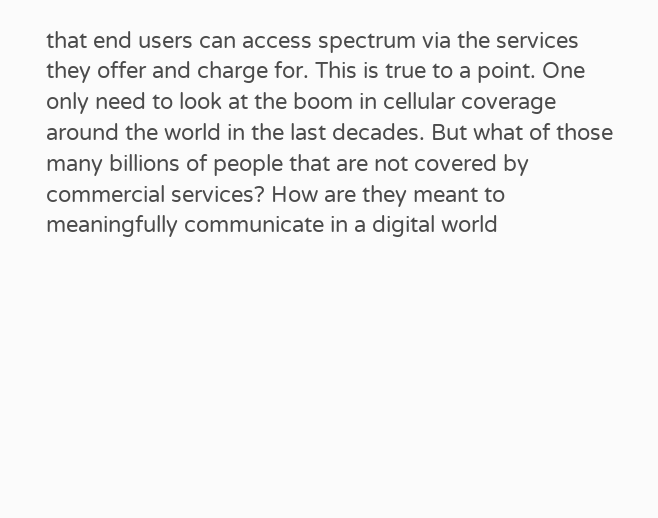that end users can access spectrum via the services they offer and charge for. This is true to a point. One only need to look at the boom in cellular coverage around the world in the last decades. But what of those many billions of people that are not covered by commercial services? How are they meant to meaningfully communicate in a digital world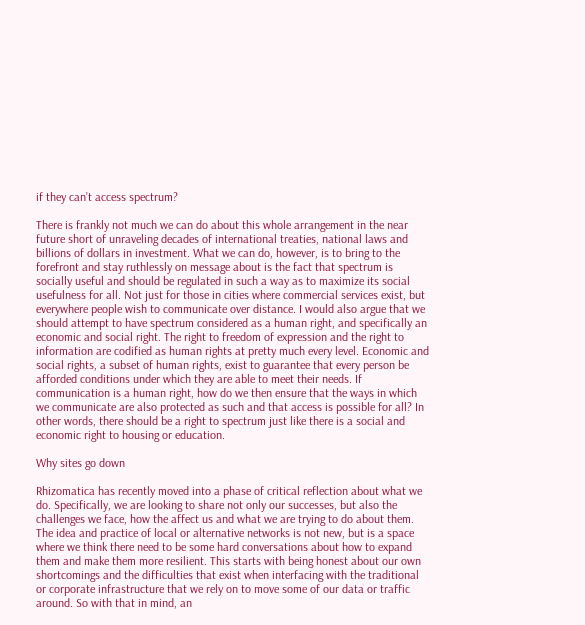if they can’t access spectrum?

There is frankly not much we can do about this whole arrangement in the near future short of unraveling decades of international treaties, national laws and billions of dollars in investment. What we can do, however, is to bring to the forefront and stay ruthlessly on message about is the fact that spectrum is socially useful and should be regulated in such a way as to maximize its social usefulness for all. Not just for those in cities where commercial services exist, but everywhere people wish to communicate over distance. I would also argue that we should attempt to have spectrum considered as a human right, and specifically an economic and social right. The right to freedom of expression and the right to information are codified as human rights at pretty much every level. Economic and social rights, a subset of human rights, exist to guarantee that every person be afforded conditions under which they are able to meet their needs. If communication is a human right, how do we then ensure that the ways in which we communicate are also protected as such and that access is possible for all? In other words, there should be a right to spectrum just like there is a social and economic right to housing or education.

Why sites go down

Rhizomatica has recently moved into a phase of critical reflection about what we do. Specifically, we are looking to share not only our successes, but also the challenges we face, how the affect us and what we are trying to do about them. The idea and practice of local or alternative networks is not new, but is a space where we think there need to be some hard conversations about how to expand them and make them more resilient. This starts with being honest about our own shortcomings and the difficulties that exist when interfacing with the traditional or corporate infrastructure that we rely on to move some of our data or traffic around. So with that in mind, an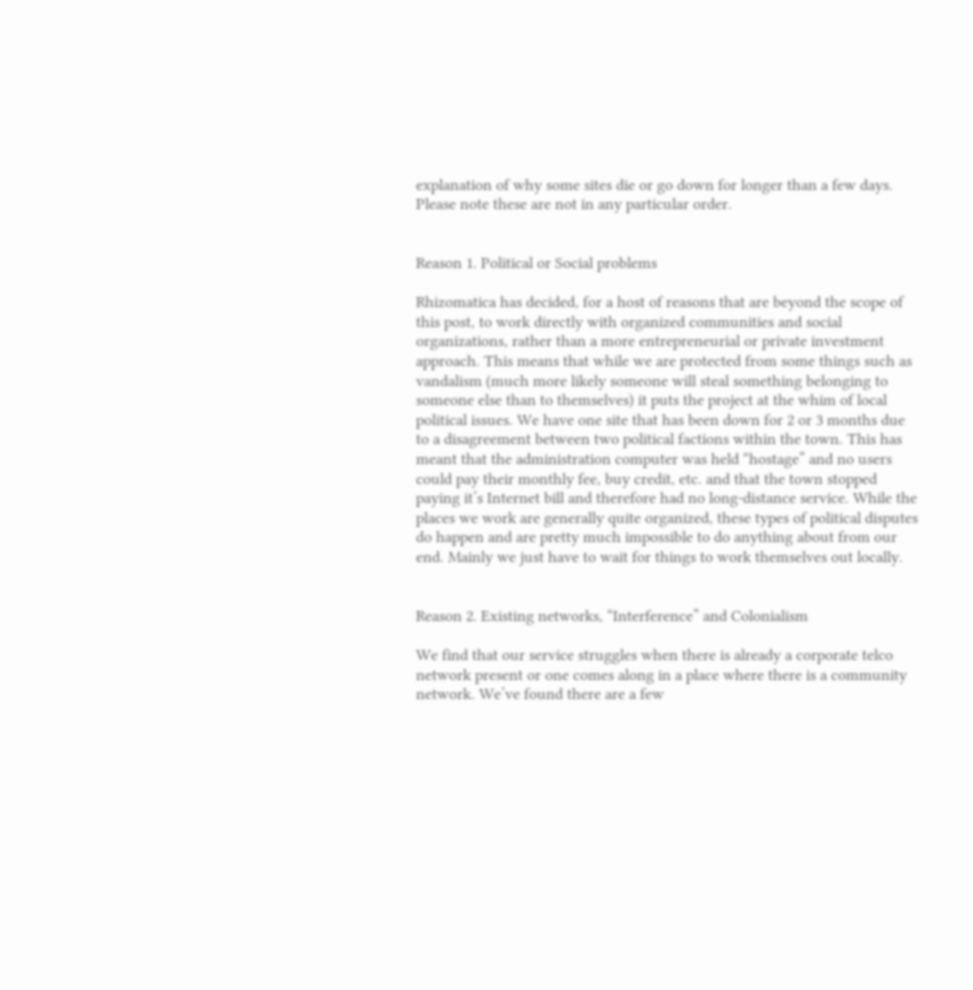explanation of why some sites die or go down for longer than a few days. Please note these are not in any particular order.


Reason 1. Political or Social problems

Rhizomatica has decided, for a host of reasons that are beyond the scope of this post, to work directly with organized communities and social organizations, rather than a more entrepreneurial or private investment approach. This means that while we are protected from some things such as vandalism (much more likely someone will steal something belonging to someone else than to themselves) it puts the project at the whim of local political issues. We have one site that has been down for 2 or 3 months due to a disagreement between two political factions within the town. This has meant that the administration computer was held “hostage” and no users could pay their monthly fee, buy credit, etc. and that the town stopped paying it’s Internet bill and therefore had no long-distance service. While the places we work are generally quite organized, these types of political disputes do happen and are pretty much impossible to do anything about from our end. Mainly we just have to wait for things to work themselves out locally.


Reason 2. Existing networks, “Interference” and Colonialism

We find that our service struggles when there is already a corporate telco network present or one comes along in a place where there is a community network. We’ve found there are a few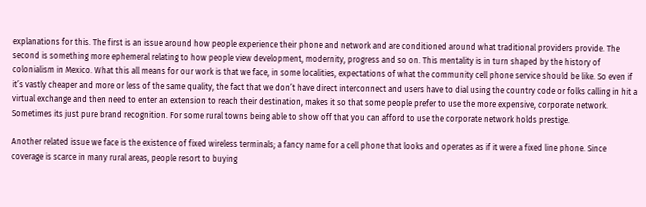explanations for this. The first is an issue around how people experience their phone and network and are conditioned around what traditional providers provide. The second is something more ephemeral relating to how people view development, modernity, progress and so on. This mentality is in turn shaped by the history of colonialism in Mexico. What this all means for our work is that we face, in some localities, expectations of what the community cell phone service should be like. So even if it’s vastly cheaper and more or less of the same quality, the fact that we don’t have direct interconnect and users have to dial using the country code or folks calling in hit a virtual exchange and then need to enter an extension to reach their destination, makes it so that some people prefer to use the more expensive, corporate network. Sometimes its just pure brand recognition. For some rural towns being able to show off that you can afford to use the corporate network holds prestige.

Another related issue we face is the existence of fixed wireless terminals; a fancy name for a cell phone that looks and operates as if it were a fixed line phone. Since coverage is scarce in many rural areas, people resort to buying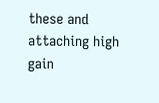these and attaching high gain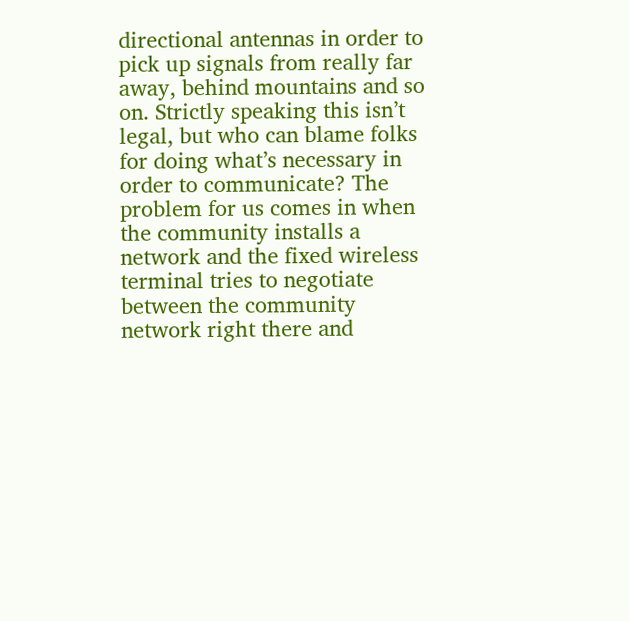directional antennas in order to pick up signals from really far away, behind mountains and so on. Strictly speaking this isn’t legal, but who can blame folks for doing what’s necessary in order to communicate? The problem for us comes in when the community installs a network and the fixed wireless terminal tries to negotiate between the community network right there and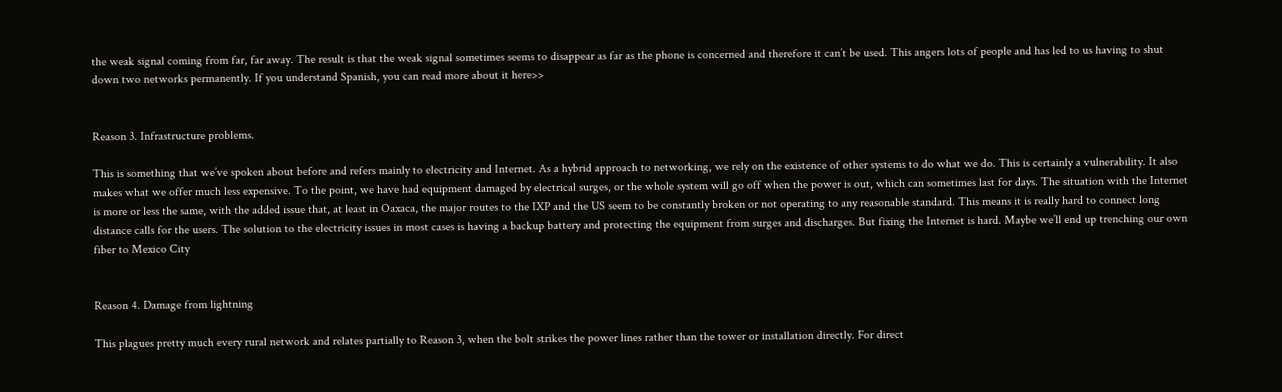the weak signal coming from far, far away. The result is that the weak signal sometimes seems to disappear as far as the phone is concerned and therefore it can’t be used. This angers lots of people and has led to us having to shut down two networks permanently. If you understand Spanish, you can read more about it here>>


Reason 3. Infrastructure problems.

This is something that we’ve spoken about before and refers mainly to electricity and Internet. As a hybrid approach to networking, we rely on the existence of other systems to do what we do. This is certainly a vulnerability. It also makes what we offer much less expensive. To the point, we have had equipment damaged by electrical surges, or the whole system will go off when the power is out, which can sometimes last for days. The situation with the Internet is more or less the same, with the added issue that, at least in Oaxaca, the major routes to the IXP and the US seem to be constantly broken or not operating to any reasonable standard. This means it is really hard to connect long distance calls for the users. The solution to the electricity issues in most cases is having a backup battery and protecting the equipment from surges and discharges. But fixing the Internet is hard. Maybe we’ll end up trenching our own fiber to Mexico City


Reason 4. Damage from lightning

This plagues pretty much every rural network and relates partially to Reason 3, when the bolt strikes the power lines rather than the tower or installation directly. For direct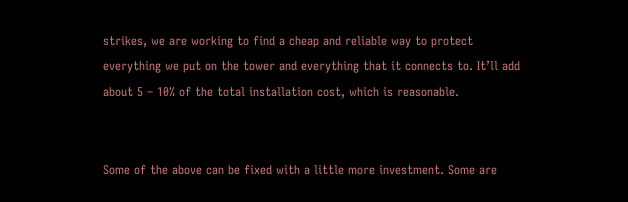strikes, we are working to find a cheap and reliable way to protect everything we put on the tower and everything that it connects to. It’ll add about 5 – 10% of the total installation cost, which is reasonable.


Some of the above can be fixed with a little more investment. Some are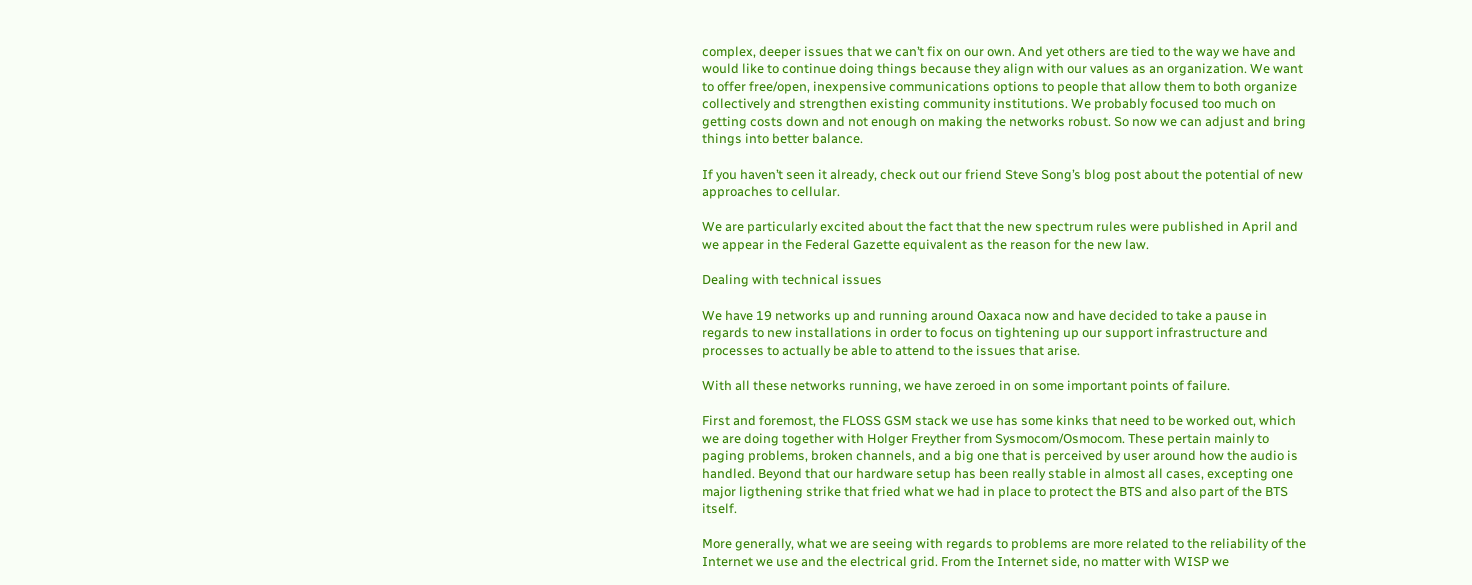complex, deeper issues that we can’t fix on our own. And yet others are tied to the way we have and would like to continue doing things because they align with our values as an organization. We want to offer free/open, inexpensive communications options to people that allow them to both organize collectively and strengthen existing community institutions. We probably focused too much on getting costs down and not enough on making the networks robust. So now we can adjust and bring things into better balance.

If you haven’t seen it already, check out our friend Steve Song’s blog post about the potential of new approaches to cellular.

We are particularly excited about the fact that the new spectrum rules were published in April and we appear in the Federal Gazette equivalent as the reason for the new law.

Dealing with technical issues

We have 19 networks up and running around Oaxaca now and have decided to take a pause in regards to new installations in order to focus on tightening up our support infrastructure and processes to actually be able to attend to the issues that arise.

With all these networks running, we have zeroed in on some important points of failure.

First and foremost, the FLOSS GSM stack we use has some kinks that need to be worked out, which we are doing together with Holger Freyther from Sysmocom/Osmocom. These pertain mainly to paging problems, broken channels, and a big one that is perceived by user around how the audio is handled. Beyond that our hardware setup has been really stable in almost all cases, excepting one major ligthening strike that fried what we had in place to protect the BTS and also part of the BTS itself.

More generally, what we are seeing with regards to problems are more related to the reliability of the Internet we use and the electrical grid. From the Internet side, no matter with WISP we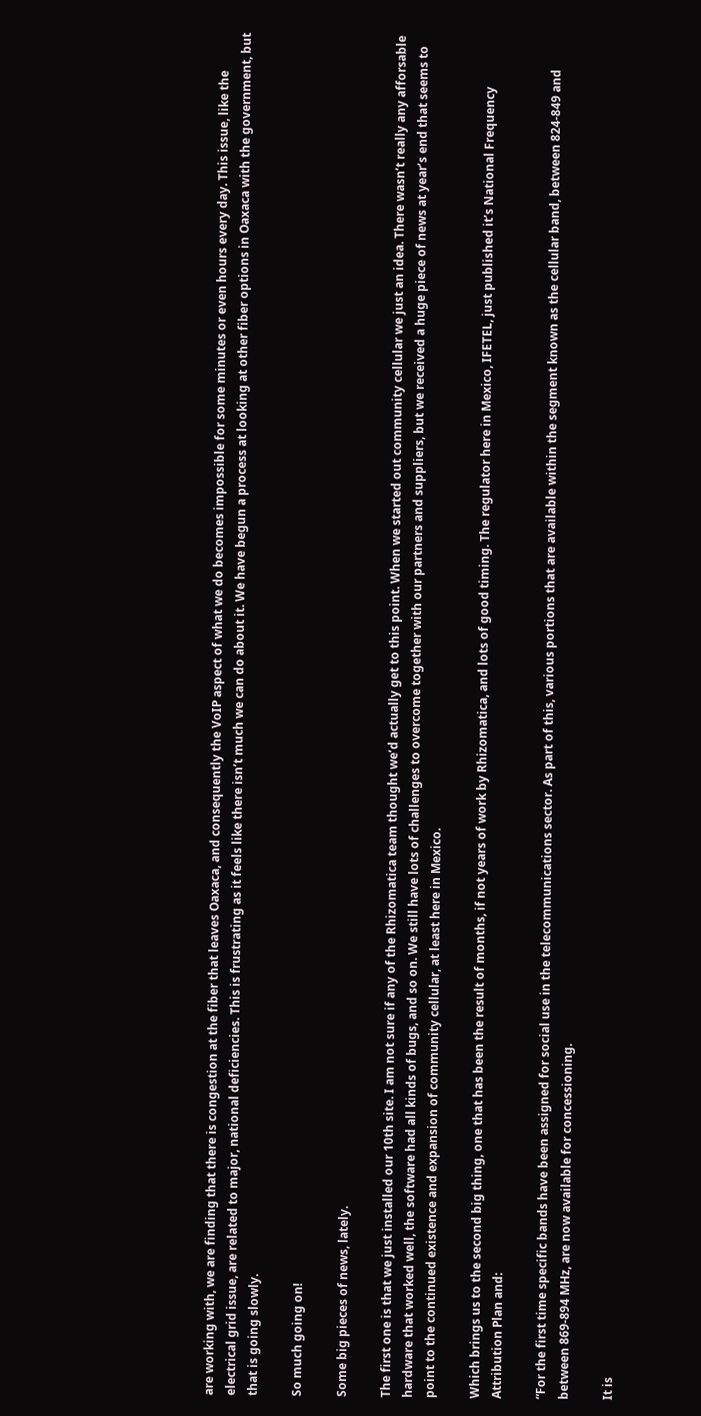are working with, we are finding that there is congestion at the fiber that leaves Oaxaca, and consequently the VoIP aspect of what we do becomes impossible for some minutes or even hours every day. This issue, like the electrical grid issue, are related to major, national deficiencies. This is frustrating as it feels like there isn’t much we can do about it. We have begun a process at looking at other fiber options in Oaxaca with the government, but that is going slowly.

So much going on!

Some big pieces of news, lately.

The first one is that we just installed our 10th site. I am not sure if any of the Rhizomatica team thought we’d actually get to this point. When we started out community cellular we just an idea. There wasn’t really any afforsable hardware that worked well, the software had all kinds of bugs, and so on. We still have lots of challenges to overcome together with our partners and suppliers, but we received a huge piece of news at year’s end that seems to point to the continued existence and expansion of community cellular, at least here in Mexico.

Which brings us to the second big thing, one that has been the result of months, if not years of work by Rhizomatica, and lots of good timing. The regulator here in Mexico, IFETEL, just published it’s National Frequency Attribution Plan and:

“For the first time specific bands have been assigned for social use in the telecommunications sector. As part of this, various portions that are available within the segment known as the cellular band, between 824-849 and between 869-894 MHz, are now available for concessioning.

It is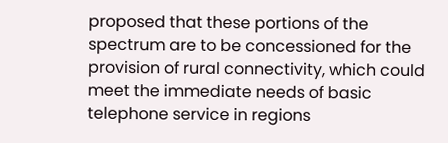proposed that these portions of the spectrum are to be concessioned for the provision of rural connectivity, which could meet the immediate needs of basic telephone service in regions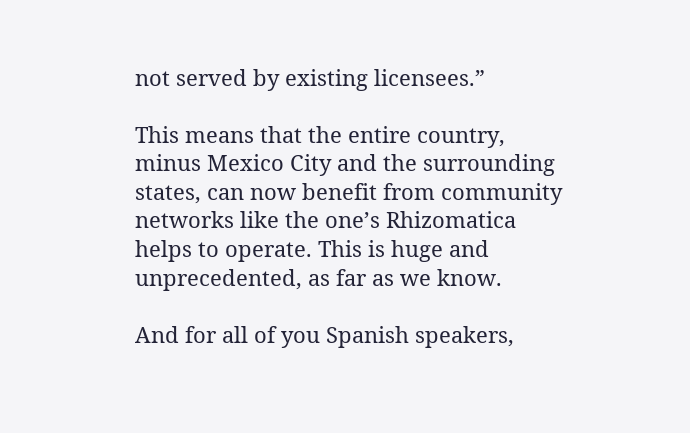not served by existing licensees.”

This means that the entire country, minus Mexico City and the surrounding states, can now benefit from community networks like the one’s Rhizomatica helps to operate. This is huge and unprecedented, as far as we know.

And for all of you Spanish speakers,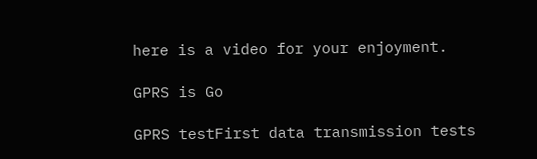here is a video for your enjoyment.

GPRS is Go

GPRS testFirst data transmission tests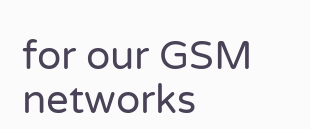for our GSM networks